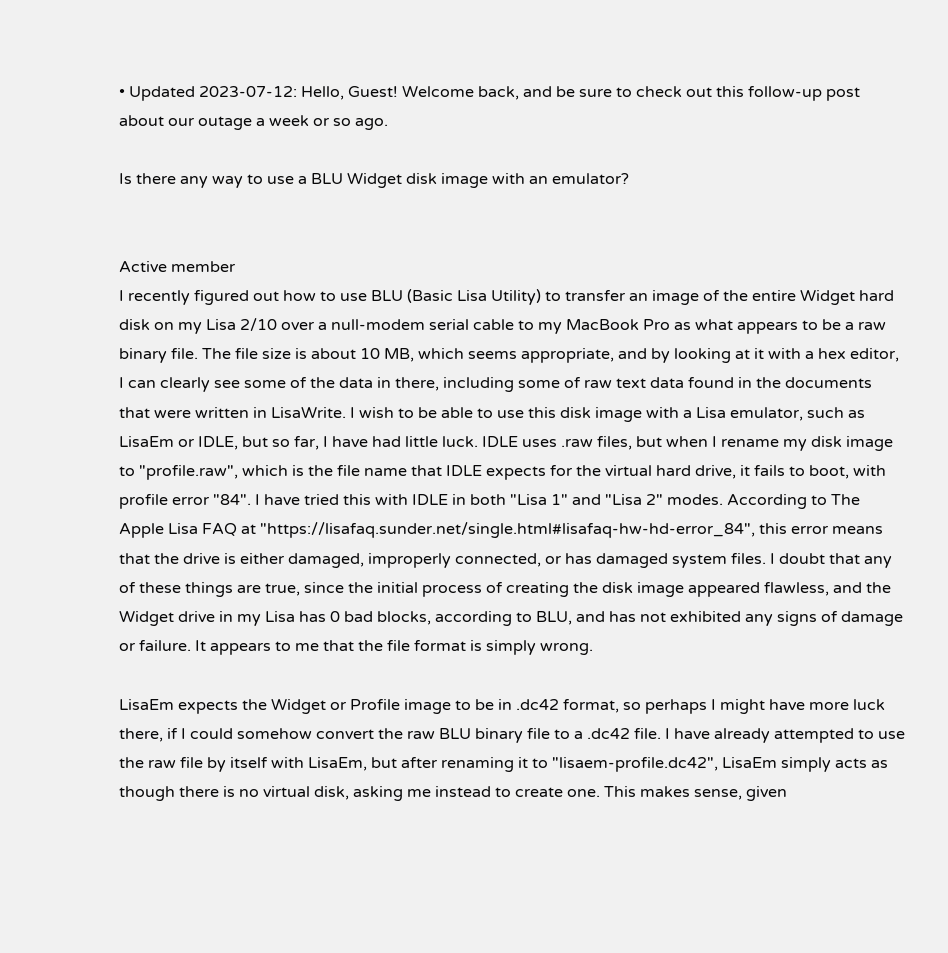• Updated 2023-07-12: Hello, Guest! Welcome back, and be sure to check out this follow-up post about our outage a week or so ago.

Is there any way to use a BLU Widget disk image with an emulator?


Active member
I recently figured out how to use BLU (Basic Lisa Utility) to transfer an image of the entire Widget hard disk on my Lisa 2/10 over a null-modem serial cable to my MacBook Pro as what appears to be a raw binary file. The file size is about 10 MB, which seems appropriate, and by looking at it with a hex editor, I can clearly see some of the data in there, including some of raw text data found in the documents that were written in LisaWrite. I wish to be able to use this disk image with a Lisa emulator, such as LisaEm or IDLE, but so far, I have had little luck. IDLE uses .raw files, but when I rename my disk image to "profile.raw", which is the file name that IDLE expects for the virtual hard drive, it fails to boot, with profile error "84". I have tried this with IDLE in both "Lisa 1" and "Lisa 2" modes. According to The Apple Lisa FAQ at "https://lisafaq.sunder.net/single.html#lisafaq-hw-hd-error_84", this error means that the drive is either damaged, improperly connected, or has damaged system files. I doubt that any of these things are true, since the initial process of creating the disk image appeared flawless, and the Widget drive in my Lisa has 0 bad blocks, according to BLU, and has not exhibited any signs of damage or failure. It appears to me that the file format is simply wrong.

LisaEm expects the Widget or Profile image to be in .dc42 format, so perhaps I might have more luck there, if I could somehow convert the raw BLU binary file to a .dc42 file. I have already attempted to use the raw file by itself with LisaEm, but after renaming it to "lisaem-profile.dc42", LisaEm simply acts as though there is no virtual disk, asking me instead to create one. This makes sense, given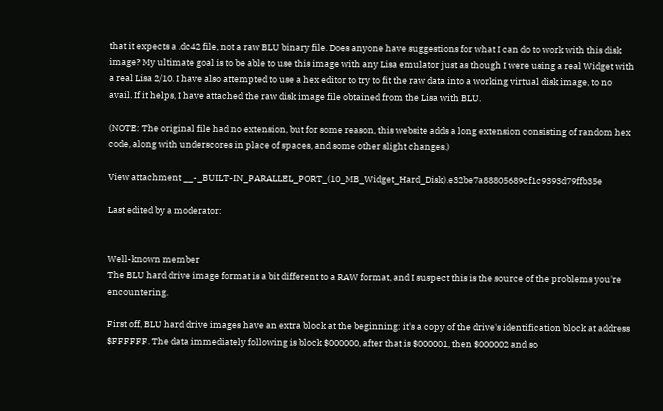that it expects a .dc42 file, not a raw BLU binary file. Does anyone have suggestions for what I can do to work with this disk image? My ultimate goal is to be able to use this image with any Lisa emulator just as though I were using a real Widget with a real Lisa 2/10. I have also attempted to use a hex editor to try to fit the raw data into a working virtual disk image, to no avail. If it helps, I have attached the raw disk image file obtained from the Lisa with BLU.

(NOTE: The original file had no extension, but for some reason, this website adds a long extension consisting of random hex code, along with underscores in place of spaces, and some other slight changes.)

View attachment __-_BUILT-IN_PARALLEL_PORT_(10_MB_Widget_Hard_Disk).e32be7a88805689cf1c9393d79ffb35e

Last edited by a moderator:


Well-known member
The BLU hard drive image format is a bit different to a RAW format, and I suspect this is the source of the problems you're encountering.

First off, BLU hard drive images have an extra block at the beginning: it's a copy of the drive's identification block at address $FFFFFF. The data immediately following is block $000000, after that is $000001, then $000002 and so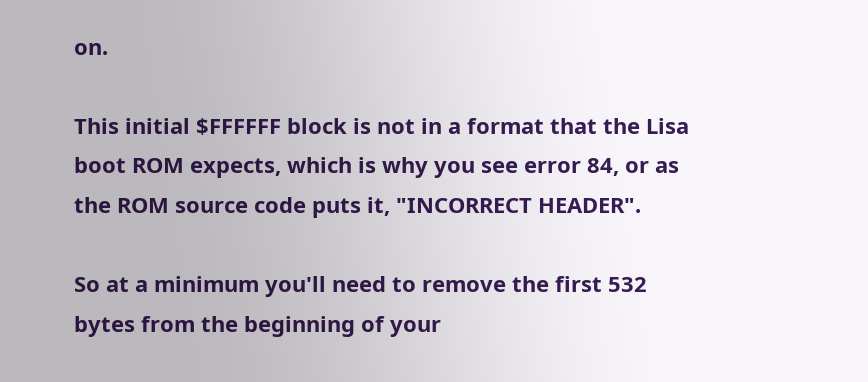on.

This initial $FFFFFF block is not in a format that the Lisa boot ROM expects, which is why you see error 84, or as the ROM source code puts it, "INCORRECT HEADER".

So at a minimum you'll need to remove the first 532 bytes from the beginning of your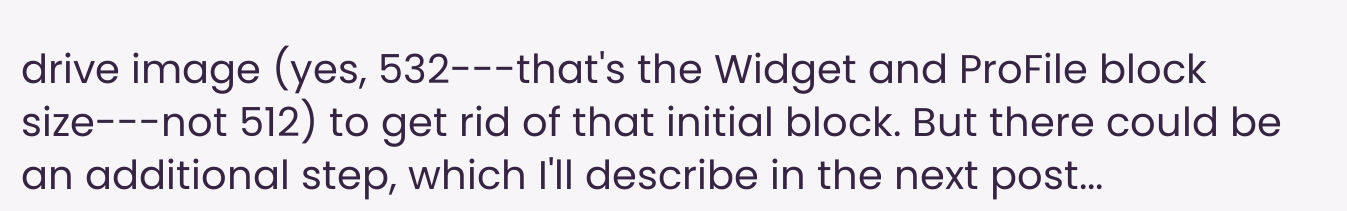drive image (yes, 532---that's the Widget and ProFile block size---not 512) to get rid of that initial block. But there could be an additional step, which I'll describe in the next post...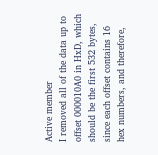Active member
I removed all of the data up to offset 000010A0 in HxD, which should be the first 532 bytes, since each offset contains 16 hex numbers, and therefore,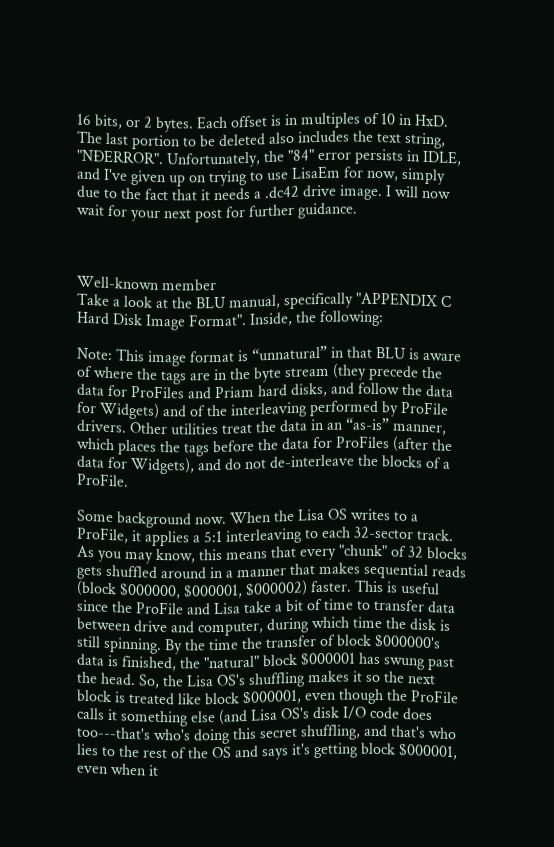16 bits, or 2 bytes. Each offset is in multiples of 10 in HxD. The last portion to be deleted also includes the text string, "NÐERROR". Unfortunately, the "84" error persists in IDLE, and I've given up on trying to use LisaEm for now, simply due to the fact that it needs a .dc42 drive image. I will now wait for your next post for further guidance.



Well-known member
Take a look at the BLU manual, specifically "APPENDIX C Hard Disk Image Format". Inside, the following:

Note: This image format is “unnatural” in that BLU is aware of where the tags are in the byte stream (they precede the data for ProFiles and Priam hard disks, and follow the data for Widgets) and of the interleaving performed by ProFile drivers. Other utilities treat the data in an “as-is” manner, which places the tags before the data for ProFiles (after the data for Widgets), and do not de-interleave the blocks of a ProFile.

Some background now. When the Lisa OS writes to a ProFile, it applies a 5:1 interleaving to each 32-sector track. As you may know, this means that every "chunk" of 32 blocks gets shuffled around in a manner that makes sequential reads (block $000000, $000001, $000002) faster. This is useful since the ProFile and Lisa take a bit of time to transfer data between drive and computer, during which time the disk is still spinning. By the time the transfer of block $000000's data is finished, the "natural" block $000001 has swung past the head. So, the Lisa OS's shuffling makes it so the next block is treated like block $000001, even though the ProFile calls it something else (and Lisa OS's disk I/O code does too---that's who's doing this secret shuffling, and that's who lies to the rest of the OS and says it's getting block $000001, even when it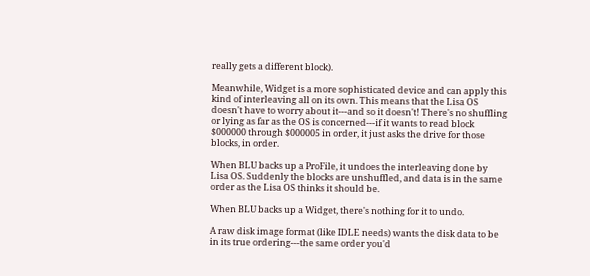really gets a different block).

Meanwhile, Widget is a more sophisticated device and can apply this kind of interleaving all on its own. This means that the Lisa OS doesn't have to worry about it---and so it doesn't! There's no shuffling or lying as far as the OS is concerned---if it wants to read block $000000 through $000005 in order, it just asks the drive for those blocks, in order.

When BLU backs up a ProFile, it undoes the interleaving done by Lisa OS. Suddenly the blocks are unshuffled, and data is in the same order as the Lisa OS thinks it should be.

When BLU backs up a Widget, there's nothing for it to undo.

A raw disk image format (like IDLE needs) wants the disk data to be in its true ordering---the same order you'd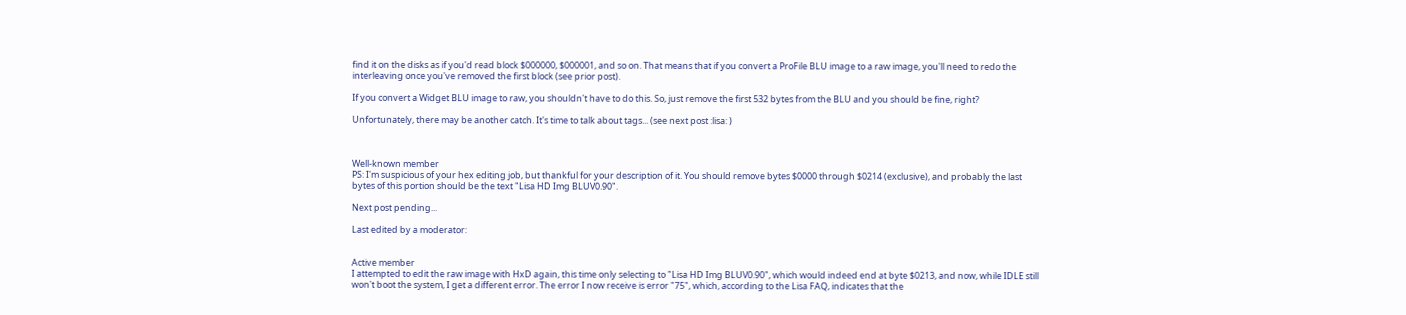find it on the disks as if you'd read block $000000, $000001, and so on. That means that if you convert a ProFile BLU image to a raw image, you'll need to redo the interleaving once you've removed the first block (see prior post).

If you convert a Widget BLU image to raw, you shouldn't have to do this. So, just remove the first 532 bytes from the BLU and you should be fine, right?

Unfortunately, there may be another catch. It's time to talk about tags... (see next post :lisa: )



Well-known member
PS: I'm suspicious of your hex editing job, but thankful for your description of it. You should remove bytes $0000 through $0214 (exclusive), and probably the last bytes of this portion should be the text "Lisa HD Img BLUV0.90".

Next post pending...

Last edited by a moderator:


Active member
I attempted to edit the raw image with HxD again, this time only selecting to "Lisa HD Img BLUV0.90", which would indeed end at byte $0213, and now, while IDLE still won't boot the system, I get a different error. The error I now receive is error "75", which, according to the Lisa FAQ, indicates that the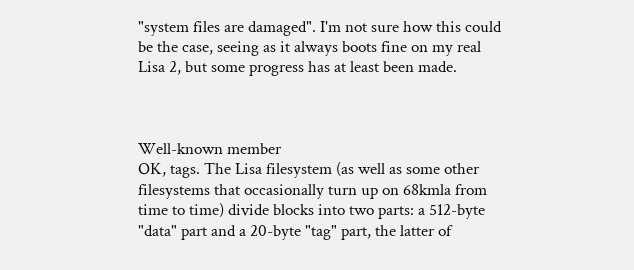"system files are damaged". I'm not sure how this could be the case, seeing as it always boots fine on my real Lisa 2, but some progress has at least been made.



Well-known member
OK, tags. The Lisa filesystem (as well as some other filesystems that occasionally turn up on 68kmla from time to time) divide blocks into two parts: a 512-byte "data" part and a 20-byte "tag" part, the latter of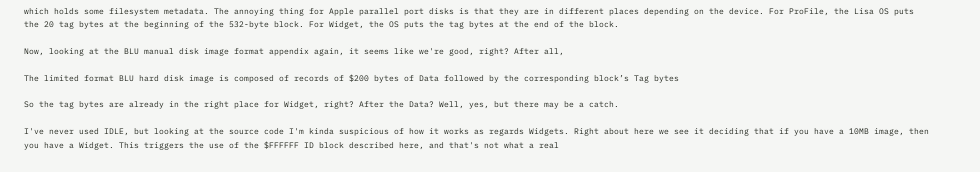which holds some filesystem metadata. The annoying thing for Apple parallel port disks is that they are in different places depending on the device. For ProFile, the Lisa OS puts the 20 tag bytes at the beginning of the 532-byte block. For Widget, the OS puts the tag bytes at the end of the block.

Now, looking at the BLU manual disk image format appendix again, it seems like we're good, right? After all,

The limited format BLU hard disk image is composed of records of $200 bytes of Data followed by the corresponding block’s Tag bytes

So the tag bytes are already in the right place for Widget, right? After the Data? Well, yes, but there may be a catch.

I've never used IDLE, but looking at the source code I'm kinda suspicious of how it works as regards Widgets. Right about here we see it deciding that if you have a 10MB image, then you have a Widget. This triggers the use of the $FFFFFF ID block described here, and that's not what a real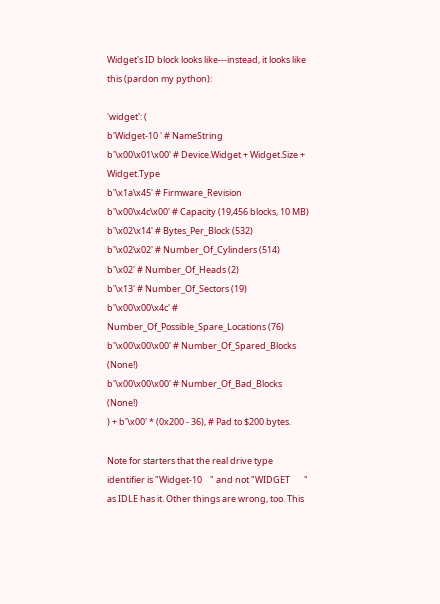Widget's ID block looks like---instead, it looks like this (pardon my python):

'widget': (
b'Widget-10 ' # NameString
b'\x00\x01\x00' # Device.Widget + Widget.Size + Widget.Type
b'\x1a\x45' # Firmware_Revision
b'\x00\x4c\x00' # Capacity (19,456 blocks, 10 MB)
b'\x02\x14' # Bytes_Per_Block (532)
b'\x02\x02' # Number_Of_Cylinders (514)
b'\x02' # Number_Of_Heads (2)
b'\x13' # Number_Of_Sectors (19)
b'\x00\x00\x4c' # Number_Of_Possible_Spare_Locations (76)
b'\x00\x00\x00' # Number_Of_Spared_Blocks (None!)
b'\x00\x00\x00' # Number_Of_Bad_Blocks (None!)
) + b'\x00' * (0x200 - 36), # Pad to $200 bytes.

Note for starters that the real drive type identifier is "Widget-10    " and not "WIDGET       " as IDLE has it. Other things are wrong, too. This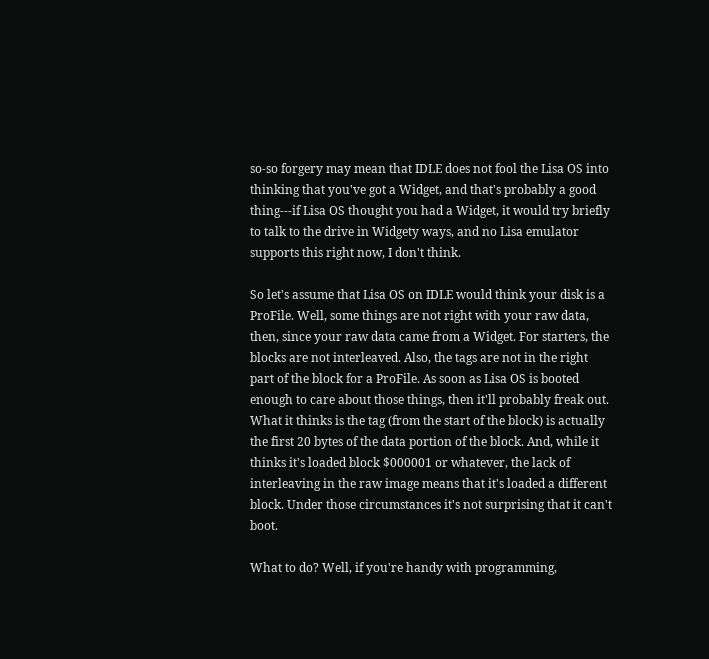so-so forgery may mean that IDLE does not fool the Lisa OS into thinking that you've got a Widget, and that's probably a good thing---if Lisa OS thought you had a Widget, it would try briefly to talk to the drive in Widgety ways, and no Lisa emulator supports this right now, I don't think.

So let's assume that Lisa OS on IDLE would think your disk is a ProFile. Well, some things are not right with your raw data, then, since your raw data came from a Widget. For starters, the blocks are not interleaved. Also, the tags are not in the right part of the block for a ProFile. As soon as Lisa OS is booted enough to care about those things, then it'll probably freak out. What it thinks is the tag (from the start of the block) is actually the first 20 bytes of the data portion of the block. And, while it thinks it's loaded block $000001 or whatever, the lack of interleaving in the raw image means that it's loaded a different block. Under those circumstances it's not surprising that it can't boot.

What to do? Well, if you're handy with programming,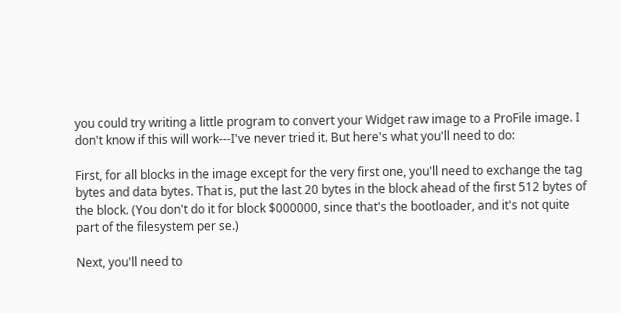you could try writing a little program to convert your Widget raw image to a ProFile image. I don't know if this will work---I've never tried it. But here's what you'll need to do:

First, for all blocks in the image except for the very first one, you'll need to exchange the tag bytes and data bytes. That is, put the last 20 bytes in the block ahead of the first 512 bytes of the block. (You don't do it for block $000000, since that's the bootloader, and it's not quite part of the filesystem per se.)

Next, you'll need to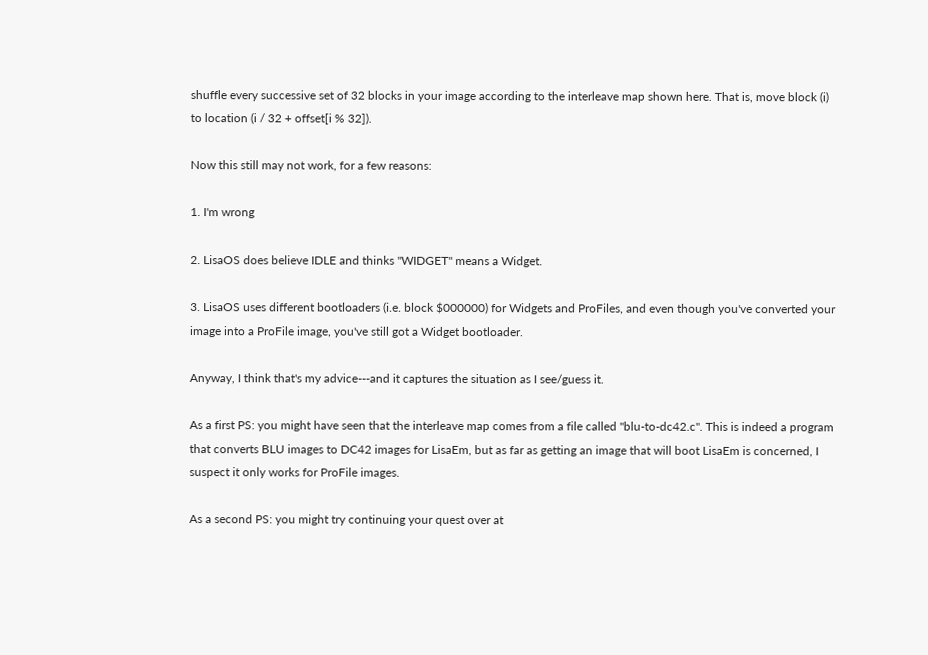shuffle every successive set of 32 blocks in your image according to the interleave map shown here. That is, move block (i) to location (i / 32 + offset[i % 32]).

Now this still may not work, for a few reasons:

1. I'm wrong

2. LisaOS does believe IDLE and thinks "WIDGET" means a Widget.

3. LisaOS uses different bootloaders (i.e. block $000000) for Widgets and ProFiles, and even though you've converted your image into a ProFile image, you've still got a Widget bootloader.

Anyway, I think that's my advice---and it captures the situation as I see/guess it.

As a first PS: you might have seen that the interleave map comes from a file called "blu-to-dc42.c". This is indeed a program that converts BLU images to DC42 images for LisaEm, but as far as getting an image that will boot LisaEm is concerned, I suspect it only works for ProFile images.

As a second PS: you might try continuing your quest over at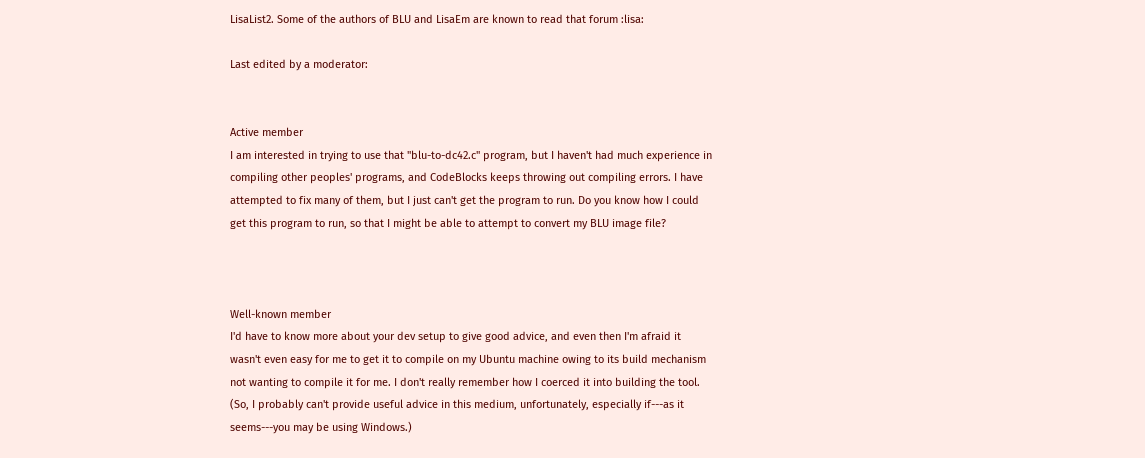LisaList2. Some of the authors of BLU and LisaEm are known to read that forum :lisa:

Last edited by a moderator:


Active member
I am interested in trying to use that "blu-to-dc42.c" program, but I haven't had much experience in compiling other peoples' programs, and CodeBlocks keeps throwing out compiling errors. I have attempted to fix many of them, but I just can't get the program to run. Do you know how I could get this program to run, so that I might be able to attempt to convert my BLU image file?



Well-known member
I'd have to know more about your dev setup to give good advice, and even then I'm afraid it wasn't even easy for me to get it to compile on my Ubuntu machine owing to its build mechanism not wanting to compile it for me. I don't really remember how I coerced it into building the tool. (So, I probably can't provide useful advice in this medium, unfortunately, especially if---as it seems---you may be using Windows.)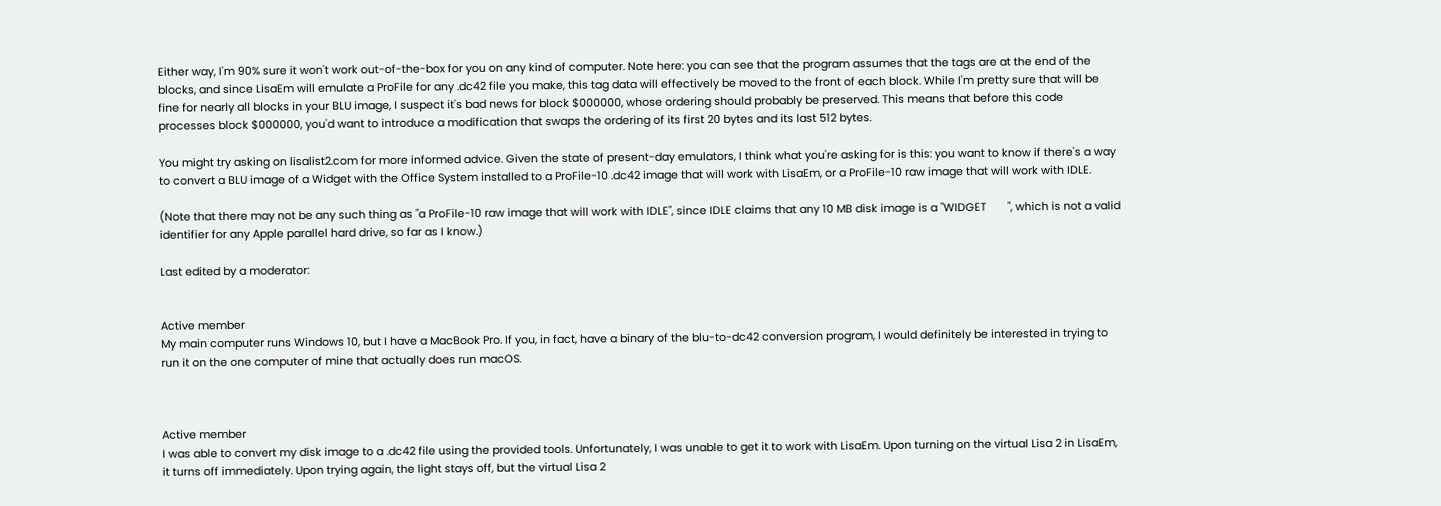Either way, I'm 90% sure it won't work out-of-the-box for you on any kind of computer. Note here: you can see that the program assumes that the tags are at the end of the blocks, and since LisaEm will emulate a ProFile for any .dc42 file you make, this tag data will effectively be moved to the front of each block. While I'm pretty sure that will be fine for nearly all blocks in your BLU image, I suspect it's bad news for block $000000, whose ordering should probably be preserved. This means that before this code processes block $000000, you'd want to introduce a modification that swaps the ordering of its first 20 bytes and its last 512 bytes.

You might try asking on lisalist2.com for more informed advice. Given the state of present-day emulators, I think what you're asking for is this: you want to know if there's a way to convert a BLU image of a Widget with the Office System installed to a ProFile-10 .dc42 image that will work with LisaEm, or a ProFile-10 raw image that will work with IDLE.

(Note that there may not be any such thing as "a ProFile-10 raw image that will work with IDLE", since IDLE claims that any 10 MB disk image is a "WIDGET       ", which is not a valid identifier for any Apple parallel hard drive, so far as I know.)

Last edited by a moderator:


Active member
My main computer runs Windows 10, but I have a MacBook Pro. If you, in fact, have a binary of the blu-to-dc42 conversion program, I would definitely be interested in trying to run it on the one computer of mine that actually does run macOS.



Active member
I was able to convert my disk image to a .dc42 file using the provided tools. Unfortunately, I was unable to get it to work with LisaEm. Upon turning on the virtual Lisa 2 in LisaEm, it turns off immediately. Upon trying again, the light stays off, but the virtual Lisa 2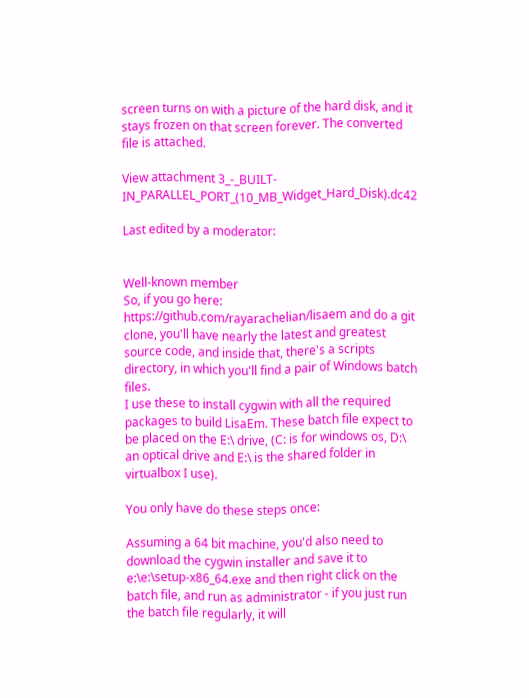screen turns on with a picture of the hard disk, and it stays frozen on that screen forever. The converted file is attached.

View attachment 3_-_BUILT-IN_PARALLEL_PORT_(10_MB_Widget_Hard_Disk).dc42

Last edited by a moderator:


Well-known member
So, if you go here: https://github.com/rayarachelian/lisaem and do a git clone, you'll have nearly the latest and greatest source code, and inside that, there's a scripts directory, in which you'll find a pair of Windows batch files.
I use these to install cygwin with all the required packages to build LisaEm. These batch file expect to be placed on the E:\ drive, (C: is for windows os, D:\ an optical drive and E:\ is the shared folder in virtualbox I use).

You only have do these steps once:

Assuming a 64 bit machine, you'd also need to download the cygwin installer and save it to e:\e:\setup-x86_64.exe and then right click on the batch file, and run as administrator - if you just run the batch file regularly, it will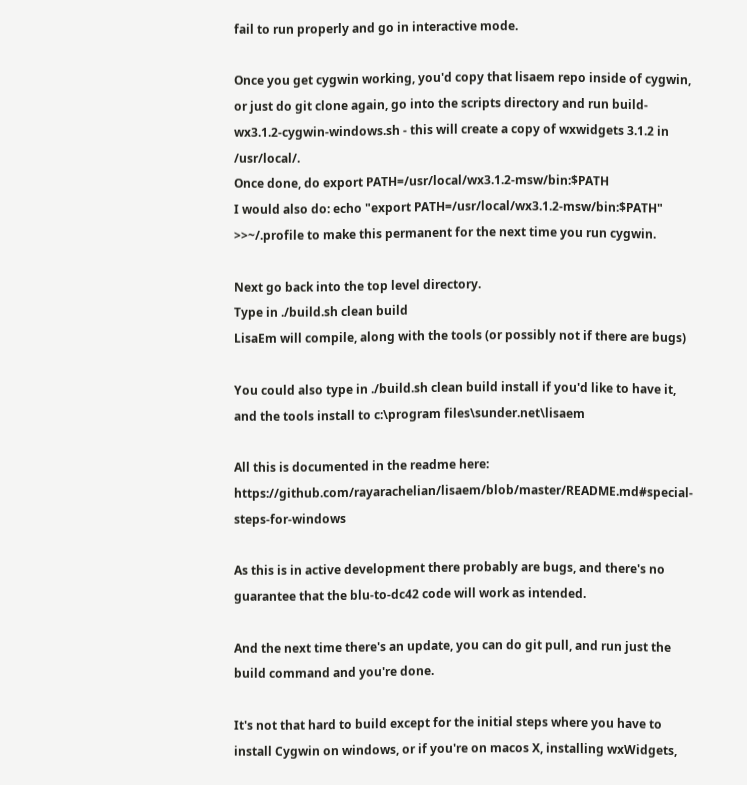fail to run properly and go in interactive mode.

Once you get cygwin working, you'd copy that lisaem repo inside of cygwin, or just do git clone again, go into the scripts directory and run build-wx3.1.2-cygwin-windows.sh - this will create a copy of wxwidgets 3.1.2 in /usr/local/.
Once done, do export PATH=/usr/local/wx3.1.2-msw/bin:$PATH
I would also do: echo "export PATH=/usr/local/wx3.1.2-msw/bin:$PATH" >>~/.profile to make this permanent for the next time you run cygwin.

Next go back into the top level directory.
Type in ./build.sh clean build
LisaEm will compile, along with the tools (or possibly not if there are bugs)

You could also type in ./build.sh clean build install if you'd like to have it, and the tools install to c:\program files\sunder.net\lisaem

All this is documented in the readme here: https://github.com/rayarachelian/lisaem/blob/master/README.md#special-steps-for-windows

As this is in active development there probably are bugs, and there's no guarantee that the blu-to-dc42 code will work as intended.

And the next time there's an update, you can do git pull, and run just the build command and you're done.

It's not that hard to build except for the initial steps where you have to install Cygwin on windows, or if you're on macos X, installing wxWidgets,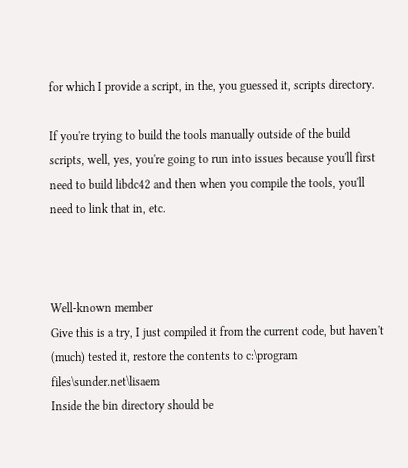for which I provide a script, in the, you guessed it, scripts directory.

If you're trying to build the tools manually outside of the build scripts, well, yes, you're going to run into issues because you'll first need to build libdc42 and then when you compile the tools, you'll need to link that in, etc.



Well-known member
Give this is a try, I just compiled it from the current code, but haven't (much) tested it, restore the contents to c:\program files\sunder.net\lisaem
Inside the bin directory should be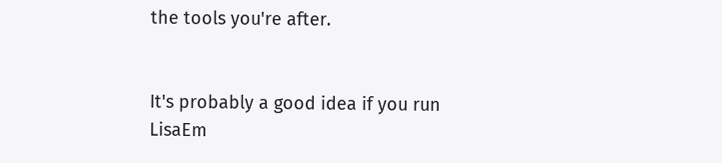the tools you're after.


It's probably a good idea if you run LisaEm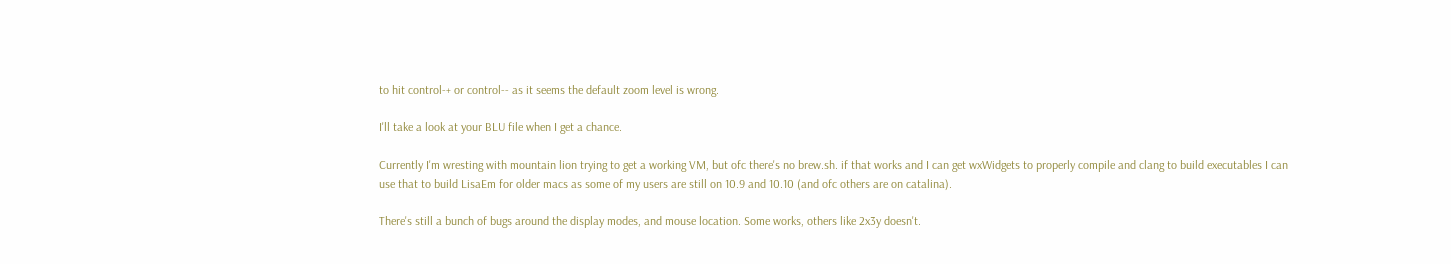to hit control-+ or control-- as it seems the default zoom level is wrong.

I'll take a look at your BLU file when I get a chance.

Currently I'm wresting with mountain lion trying to get a working VM, but ofc there's no brew.sh. if that works and I can get wxWidgets to properly compile and clang to build executables I can use that to build LisaEm for older macs as some of my users are still on 10.9 and 10.10 (and ofc others are on catalina).

There's still a bunch of bugs around the display modes, and mouse location. Some works, others like 2x3y doesn't.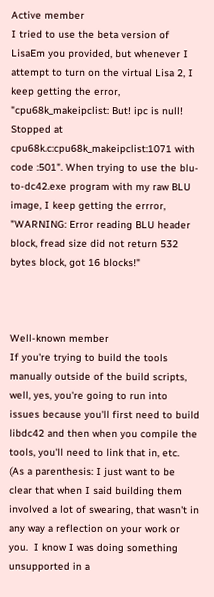Active member
I tried to use the beta version of LisaEm you provided, but whenever I attempt to turn on the virtual Lisa 2, I keep getting the error, "cpu68k_makeipclist: But! ipc is null! Stopped at cpu68k.c:cpu68k_makeipclist:1071 with code :501". When trying to use the blu-to-dc42.exe program with my raw BLU image, I keep getting the errror, "WARNING: Error reading BLU header block, fread size did not return 532 bytes block, got 16 blocks!"



Well-known member
If you're trying to build the tools manually outside of the build scripts, well, yes, you're going to run into issues because you'll first need to build libdc42 and then when you compile the tools, you'll need to link that in, etc.
(As a parenthesis: I just want to be clear that when I said building them involved a lot of swearing, that wasn't in any way a reflection on your work or you.  I know I was doing something unsupported in a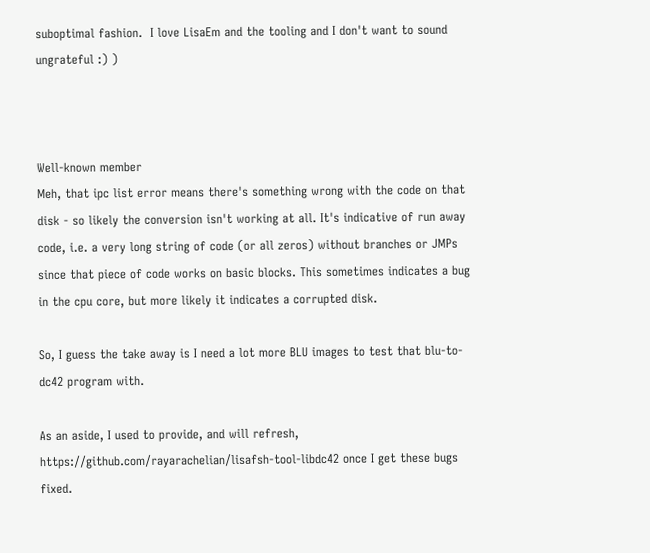suboptimal fashion.  I love LisaEm and the tooling and I don't want to sound ungrateful :) )



Well-known member
Meh, that ipc list error means there's something wrong with the code on that disk - so likely the conversion isn't working at all. It's indicative of run away code, i.e. a very long string of code (or all zeros) without branches or JMPs since that piece of code works on basic blocks. This sometimes indicates a bug in the cpu core, but more likely it indicates a corrupted disk.

So, I guess the take away is I need a lot more BLU images to test that blu-to-dc42 program with.

As an aside, I used to provide, and will refresh, https://github.com/rayarachelian/lisafsh-tool-libdc42 once I get these bugs fixed.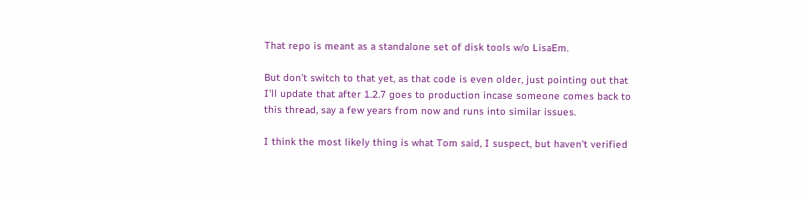That repo is meant as a standalone set of disk tools w/o LisaEm.

But don't switch to that yet, as that code is even older, just pointing out that I'll update that after 1.2.7 goes to production incase someone comes back to this thread, say a few years from now and runs into similar issues.

I think the most likely thing is what Tom said, I suspect, but haven't verified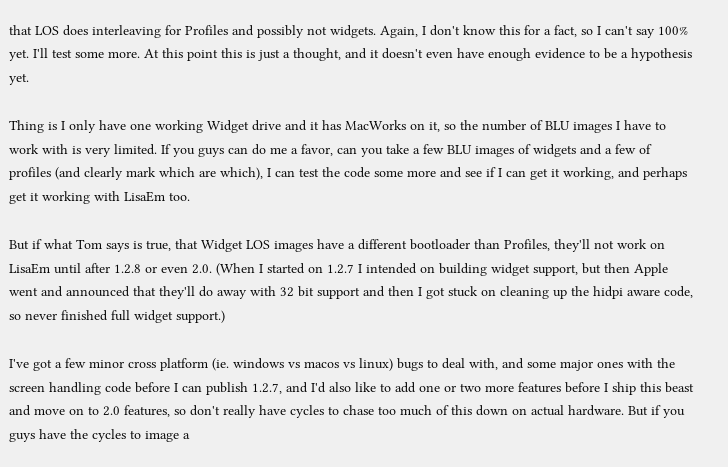that LOS does interleaving for Profiles and possibly not widgets. Again, I don't know this for a fact, so I can't say 100% yet. I'll test some more. At this point this is just a thought, and it doesn't even have enough evidence to be a hypothesis yet.

Thing is I only have one working Widget drive and it has MacWorks on it, so the number of BLU images I have to work with is very limited. If you guys can do me a favor, can you take a few BLU images of widgets and a few of profiles (and clearly mark which are which), I can test the code some more and see if I can get it working, and perhaps get it working with LisaEm too.

But if what Tom says is true, that Widget LOS images have a different bootloader than Profiles, they'll not work on LisaEm until after 1.2.8 or even 2.0. (When I started on 1.2.7 I intended on building widget support, but then Apple went and announced that they'll do away with 32 bit support and then I got stuck on cleaning up the hidpi aware code, so never finished full widget support.)

I've got a few minor cross platform (ie. windows vs macos vs linux) bugs to deal with, and some major ones with the screen handling code before I can publish 1.2.7, and I'd also like to add one or two more features before I ship this beast and move on to 2.0 features, so don't really have cycles to chase too much of this down on actual hardware. But if you guys have the cycles to image a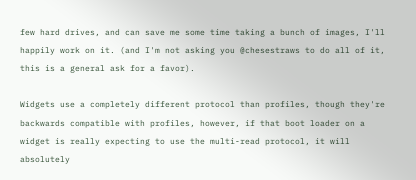few hard drives, and can save me some time taking a bunch of images, I'll happily work on it. (and I'm not asking you @chesestraws to do all of it, this is a general ask for a favor).

Widgets use a completely different protocol than profiles, though they're backwards compatible with profiles, however, if that boot loader on a widget is really expecting to use the multi-read protocol, it will absolutely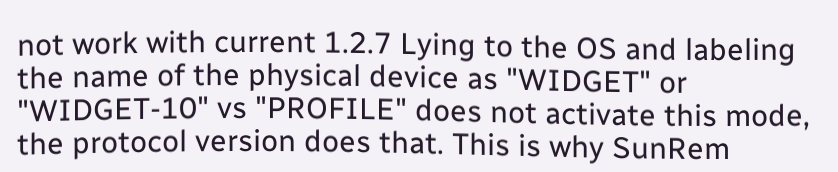not work with current 1.2.7 Lying to the OS and labeling the name of the physical device as "WIDGET" or "WIDGET-10" vs "PROFILE" does not activate this mode, the protocol version does that. This is why SunRem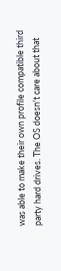was able to make their own profile compatible third party hard drives. The OS doesn't care about that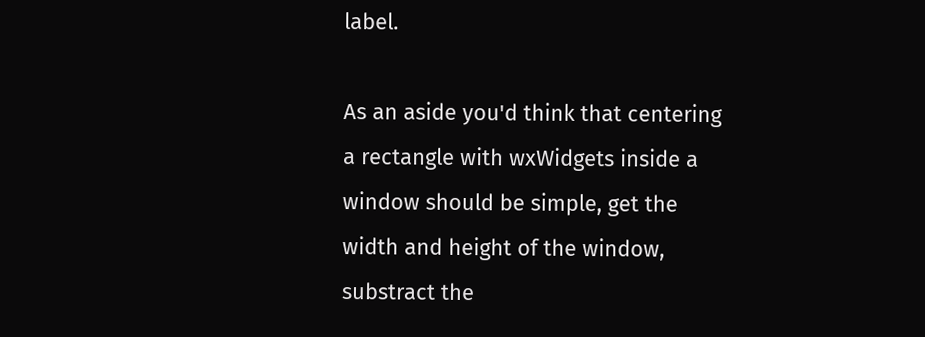label.

As an aside you'd think that centering a rectangle with wxWidgets inside a window should be simple, get the width and height of the window, substract the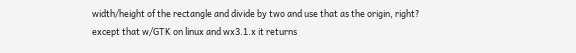width/height of the rectangle and divide by two and use that as the origin, right?
except that w/GTK on linux and wx3.1.x it returns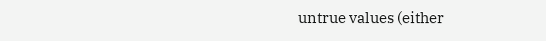untrue values (either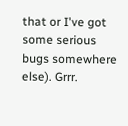that or I've got some serious bugs somewhere else). Grrr.